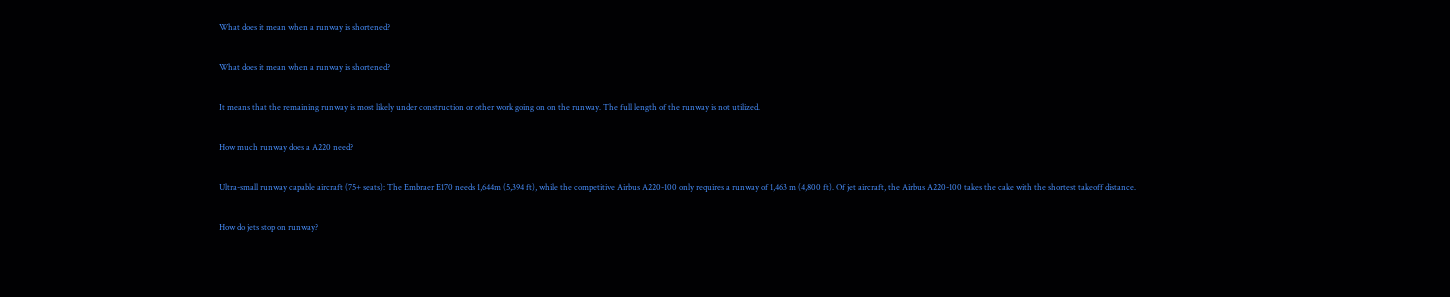What does it mean when a runway is shortened?

What does it mean when a runway is shortened?

It means that the remaining runway is most likely under construction or other work going on on the runway. The full length of the runway is not utilized.

How much runway does a A220 need?

Ultra-small runway capable aircraft (75+ seats): The Embraer E170 needs 1,644m (5,394 ft), while the competitive Airbus A220-100 only requires a runway of 1,463 m (4,800 ft). Of jet aircraft, the Airbus A220-100 takes the cake with the shortest takeoff distance.

How do jets stop on runway?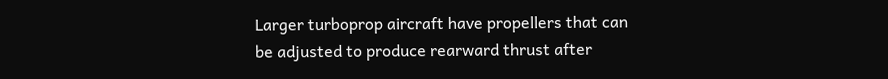Larger turboprop aircraft have propellers that can be adjusted to produce rearward thrust after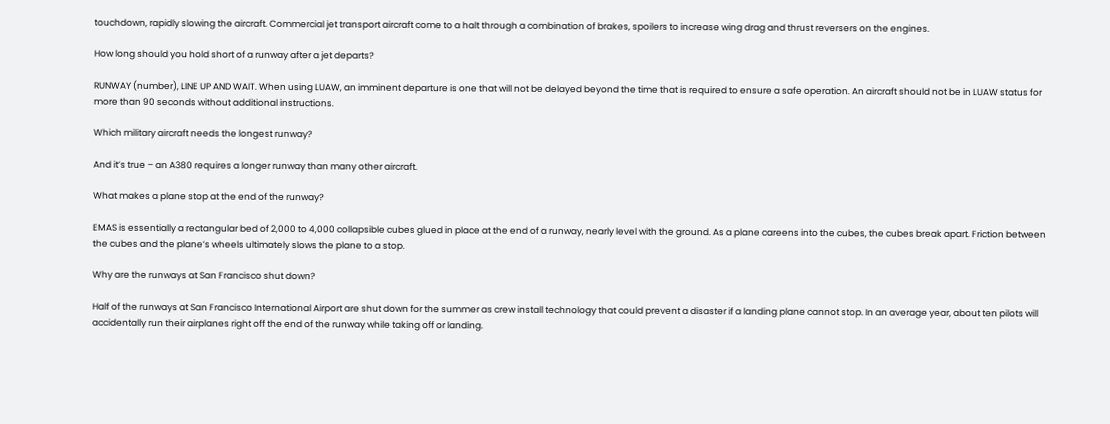touchdown, rapidly slowing the aircraft. Commercial jet transport aircraft come to a halt through a combination of brakes, spoilers to increase wing drag and thrust reversers on the engines.

How long should you hold short of a runway after a jet departs?

RUNWAY (number), LINE UP AND WAIT. When using LUAW, an imminent departure is one that will not be delayed beyond the time that is required to ensure a safe operation. An aircraft should not be in LUAW status for more than 90 seconds without additional instructions.

Which military aircraft needs the longest runway?

And it’s true – an A380 requires a longer runway than many other aircraft.

What makes a plane stop at the end of the runway?

EMAS is essentially a rectangular bed of 2,000 to 4,000 collapsible cubes glued in place at the end of a runway, nearly level with the ground. As a plane careens into the cubes, the cubes break apart. Friction between the cubes and the plane’s wheels ultimately slows the plane to a stop.

Why are the runways at San Francisco shut down?

Half of the runways at San Francisco International Airport are shut down for the summer as crew install technology that could prevent a disaster if a landing plane cannot stop. In an average year, about ten pilots will accidentally run their airplanes right off the end of the runway while taking off or landing.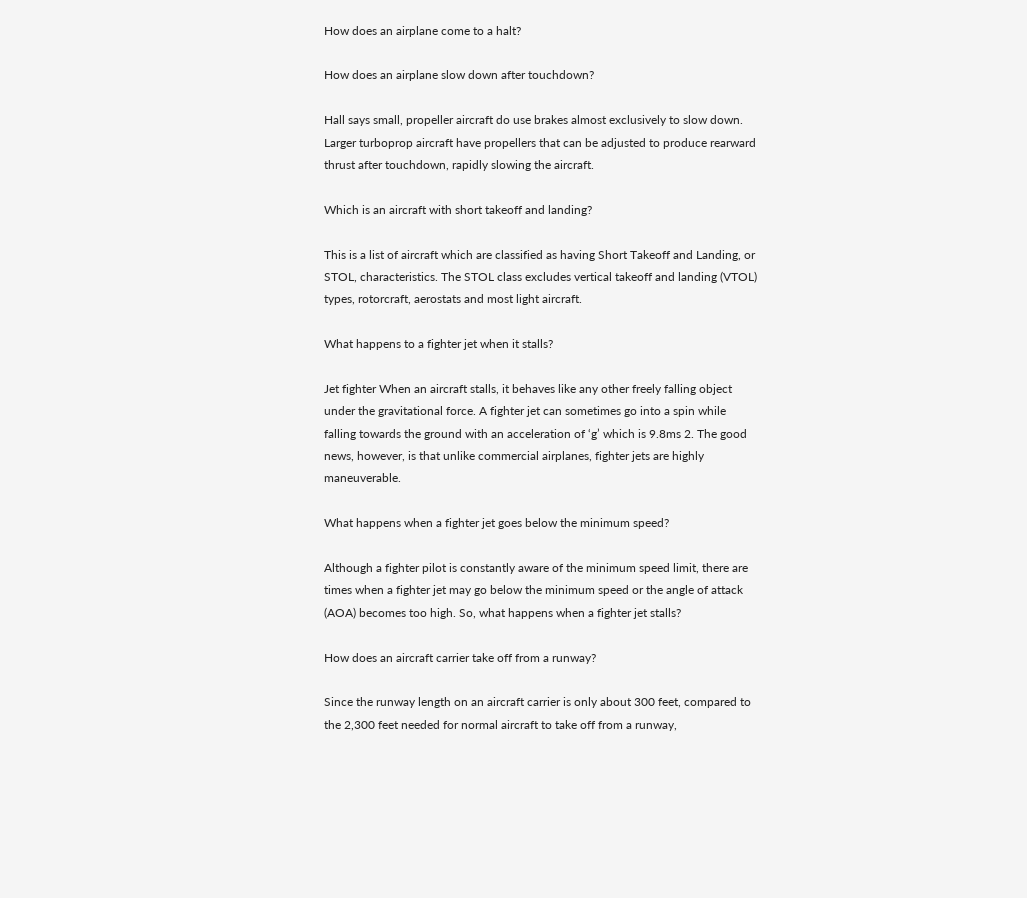How does an airplane come to a halt?

How does an airplane slow down after touchdown?

Hall says small, propeller aircraft do use brakes almost exclusively to slow down. Larger turboprop aircraft have propellers that can be adjusted to produce rearward thrust after touchdown, rapidly slowing the aircraft.

Which is an aircraft with short takeoff and landing?

This is a list of aircraft which are classified as having Short Takeoff and Landing, or STOL, characteristics. The STOL class excludes vertical takeoff and landing (VTOL) types, rotorcraft, aerostats and most light aircraft.

What happens to a fighter jet when it stalls?

Jet fighter When an aircraft stalls, it behaves like any other freely falling object under the gravitational force. A fighter jet can sometimes go into a spin while falling towards the ground with an acceleration of ‘g’ which is 9.8ms 2. The good news, however, is that unlike commercial airplanes, fighter jets are highly maneuverable.

What happens when a fighter jet goes below the minimum speed?

Although a fighter pilot is constantly aware of the minimum speed limit, there are times when a fighter jet may go below the minimum speed or the angle of attack (AOA) becomes too high. So, what happens when a fighter jet stalls?

How does an aircraft carrier take off from a runway?

Since the runway length on an aircraft carrier is only about 300 feet, compared to the 2,300 feet needed for normal aircraft to take off from a runway,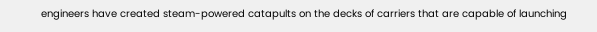engineers have created steam-powered catapults on the decks of carriers that are capable of launching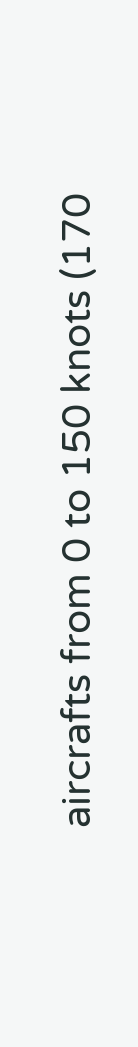aircrafts from 0 to 150 knots (170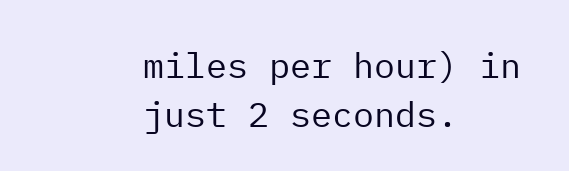miles per hour) in just 2 seconds.